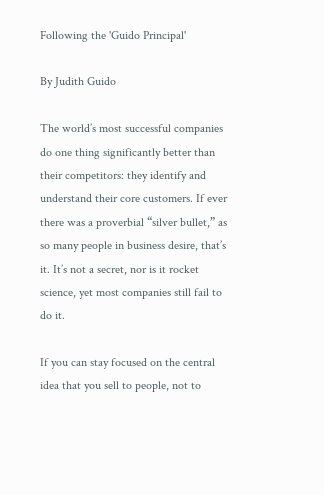Following the 'Guido Principal'

By Judith Guido

The world’s most successful companies do one thing significantly better than their competitors: they identify and understand their core customers. If ever there was a proverbial “silver bullet,” as so many people in business desire, that’s it. It’s not a secret, nor is it rocket science, yet most companies still fail to do it.

If you can stay focused on the central idea that you sell to people, not to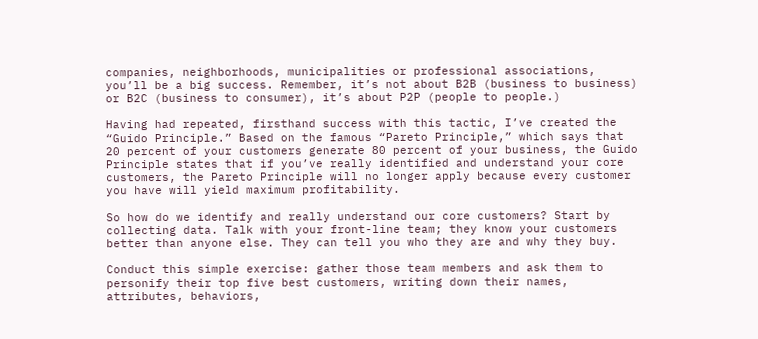companies, neighborhoods, municipalities or professional associations, you’ll be a big success. Remember, it’s not about B2B (business to business) or B2C (business to consumer), it’s about P2P (people to people.)

Having had repeated, firsthand success with this tactic, I’ve created the “Guido Principle.” Based on the famous “Pareto Principle,” which says that 20 percent of your customers generate 80 percent of your business, the Guido Principle states that if you’ve really identified and understand your core customers, the Pareto Principle will no longer apply because every customer you have will yield maximum profitability.

So how do we identify and really understand our core customers? Start by collecting data. Talk with your front-line team; they know your customers better than anyone else. They can tell you who they are and why they buy.

Conduct this simple exercise: gather those team members and ask them to personify their top five best customers, writing down their names, attributes, behaviors,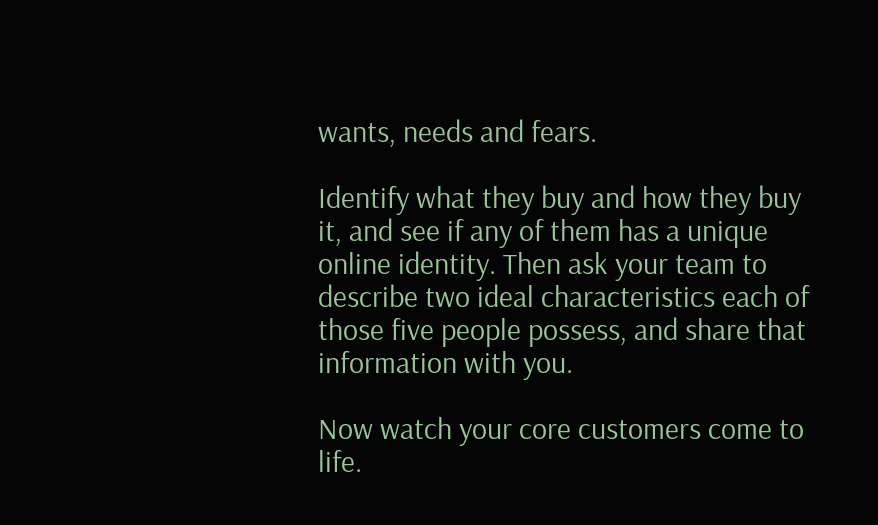wants, needs and fears.

Identify what they buy and how they buy it, and see if any of them has a unique online identity. Then ask your team to describe two ideal characteristics each of those five people possess, and share that information with you.

Now watch your core customers come to life.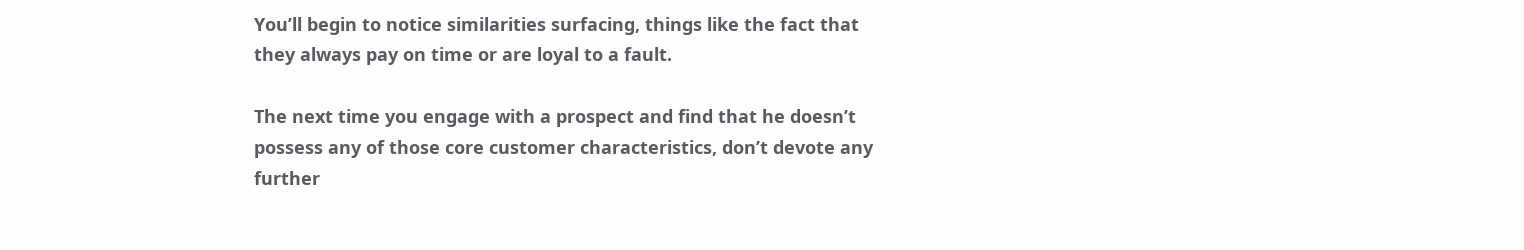You’ll begin to notice similarities surfacing, things like the fact that they always pay on time or are loyal to a fault.

The next time you engage with a prospect and find that he doesn’t possess any of those core customer characteristics, don’t devote any further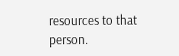resources to that person.